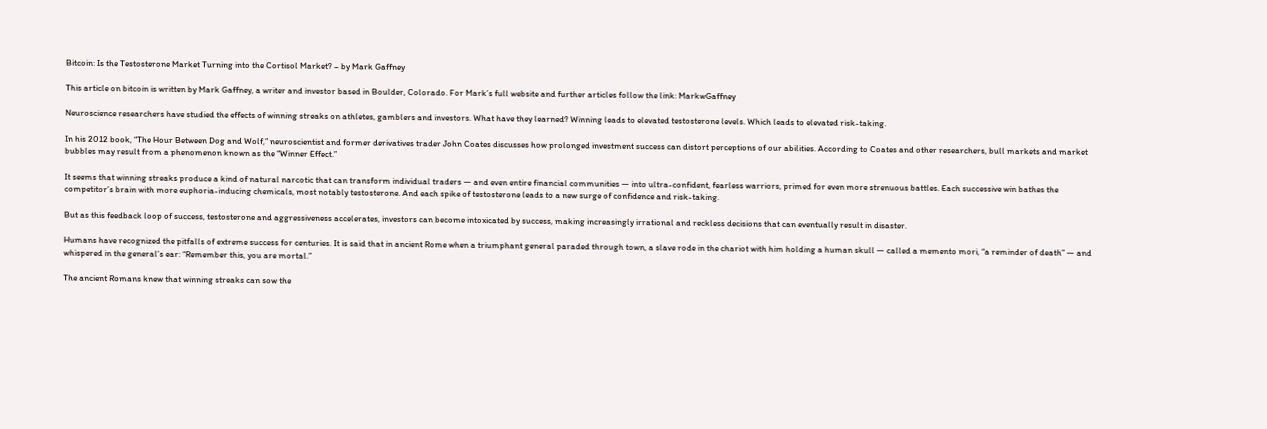Bitcoin: Is the Testosterone Market Turning into the Cortisol Market? – by Mark Gaffney

This article on bitcoin is written by Mark Gaffney, a writer and investor based in Boulder, Colorado. For Mark’s full website and further articles follow the link: MarkwGaffney

Neuroscience researchers have studied the effects of winning streaks on athletes, gamblers and investors. What have they learned? Winning leads to elevated testosterone levels. Which leads to elevated risk-taking.

In his 2012 book, “The Hour Between Dog and Wolf,” neuroscientist and former derivatives trader John Coates discusses how prolonged investment success can distort perceptions of our abilities. According to Coates and other researchers, bull markets and market bubbles may result from a phenomenon known as the “Winner Effect.”

It seems that winning streaks produce a kind of natural narcotic that can transform individual traders — and even entire financial communities — into ultra-confident, fearless warriors, primed for even more strenuous battles. Each successive win bathes the competitor’s brain with more euphoria-inducing chemicals, most notably testosterone. And each spike of testosterone leads to a new surge of confidence and risk-taking.

But as this feedback loop of success, testosterone and aggressiveness accelerates, investors can become intoxicated by success, making increasingly irrational and reckless decisions that can eventually result in disaster.

Humans have recognized the pitfalls of extreme success for centuries. It is said that in ancient Rome when a triumphant general paraded through town, a slave rode in the chariot with him holding a human skull — called a memento mori, “a reminder of death” — and whispered in the general’s ear: “Remember this, you are mortal.”

The ancient Romans knew that winning streaks can sow the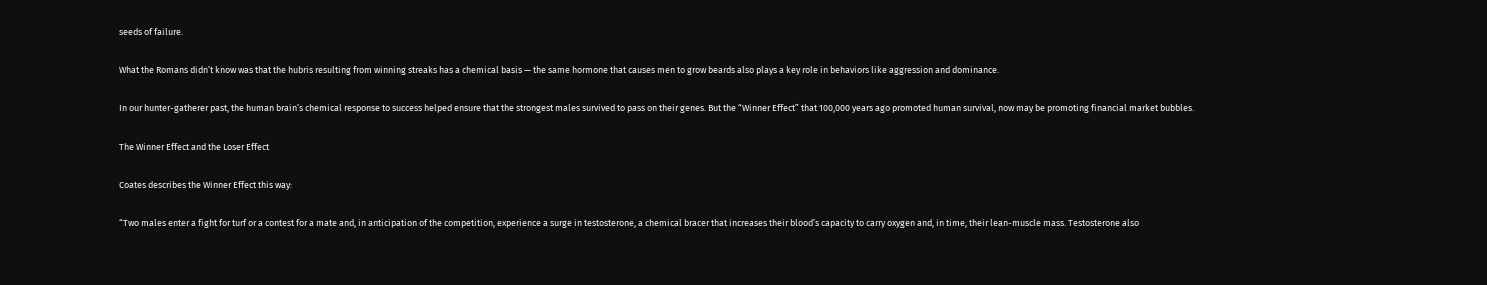seeds of failure.

What the Romans didn’t know was that the hubris resulting from winning streaks has a chemical basis — the same hormone that causes men to grow beards also plays a key role in behaviors like aggression and dominance.

In our hunter-gatherer past, the human brain’s chemical response to success helped ensure that the strongest males survived to pass on their genes. But the “Winner Effect” that 100,000 years ago promoted human survival, now may be promoting financial market bubbles.

The Winner Effect and the Loser Effect

Coates describes the Winner Effect this way:

“Two males enter a fight for turf or a contest for a mate and, in anticipation of the competition, experience a surge in testosterone, a chemical bracer that increases their blood’s capacity to carry oxygen and, in time, their lean-muscle mass. Testosterone also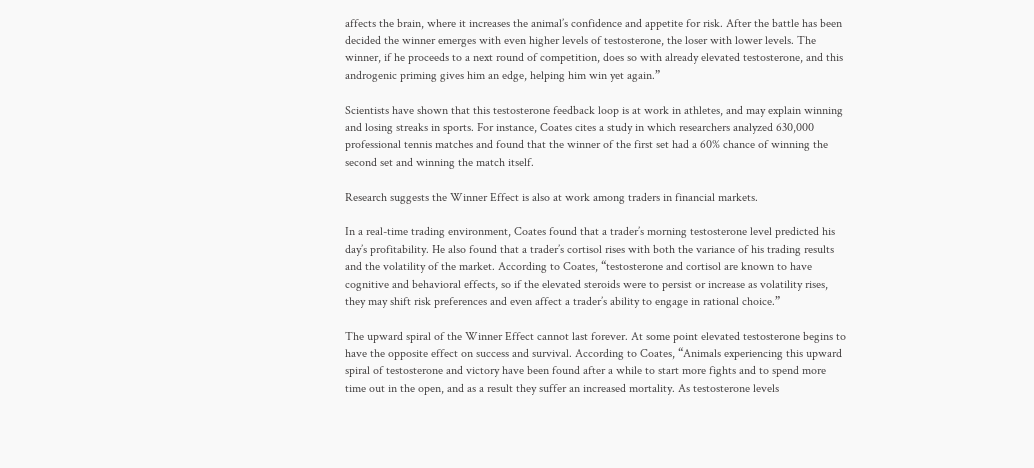affects the brain, where it increases the animal’s confidence and appetite for risk. After the battle has been decided the winner emerges with even higher levels of testosterone, the loser with lower levels. The winner, if he proceeds to a next round of competition, does so with already elevated testosterone, and this androgenic priming gives him an edge, helping him win yet again.”

Scientists have shown that this testosterone feedback loop is at work in athletes, and may explain winning and losing streaks in sports. For instance, Coates cites a study in which researchers analyzed 630,000 professional tennis matches and found that the winner of the first set had a 60% chance of winning the second set and winning the match itself.

Research suggests the Winner Effect is also at work among traders in financial markets.

In a real-time trading environment, Coates found that a trader’s morning testosterone level predicted his day’s profitability. He also found that a trader’s cortisol rises with both the variance of his trading results and the volatility of the market. According to Coates, “testosterone and cortisol are known to have cognitive and behavioral effects, so if the elevated steroids were to persist or increase as volatility rises, they may shift risk preferences and even affect a trader’s ability to engage in rational choice.”

The upward spiral of the Winner Effect cannot last forever. At some point elevated testosterone begins to have the opposite effect on success and survival. According to Coates, “Animals experiencing this upward spiral of testosterone and victory have been found after a while to start more fights and to spend more time out in the open, and as a result they suffer an increased mortality. As testosterone levels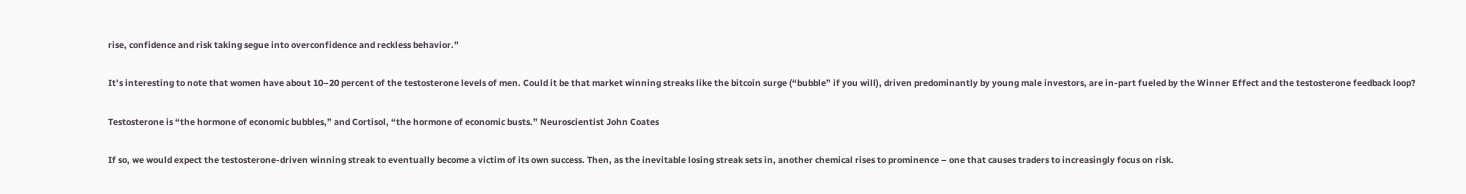rise, confidence and risk taking segue into overconfidence and reckless behavior.”

It’s interesting to note that women have about 10–20 percent of the testosterone levels of men. Could it be that market winning streaks like the bitcoin surge (“bubble” if you will), driven predominantly by young male investors, are in-part fueled by the Winner Effect and the testosterone feedback loop?

Testosterone is “the hormone of economic bubbles,” and Cortisol, “the hormone of economic busts.” Neuroscientist John Coates

If so, we would expect the testosterone-driven winning streak to eventually become a victim of its own success. Then, as the inevitable losing streak sets in, another chemical rises to prominence – one that causes traders to increasingly focus on risk.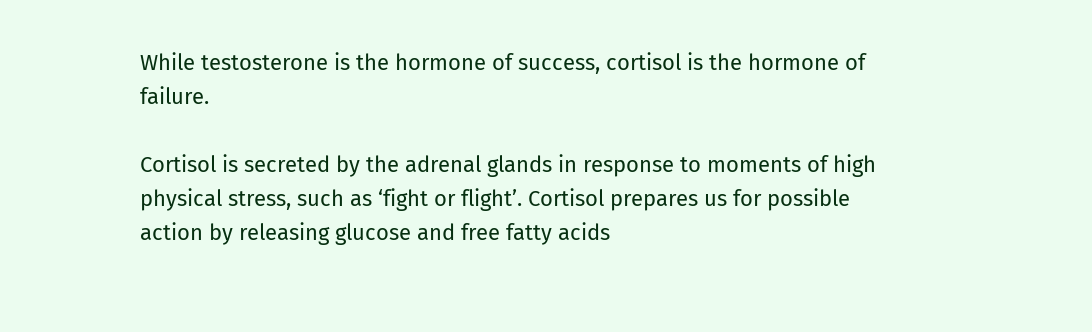While testosterone is the hormone of success, cortisol is the hormone of failure.

Cortisol is secreted by the adrenal glands in response to moments of high physical stress, such as ‘fight or flight’. Cortisol prepares us for possible action by releasing glucose and free fatty acids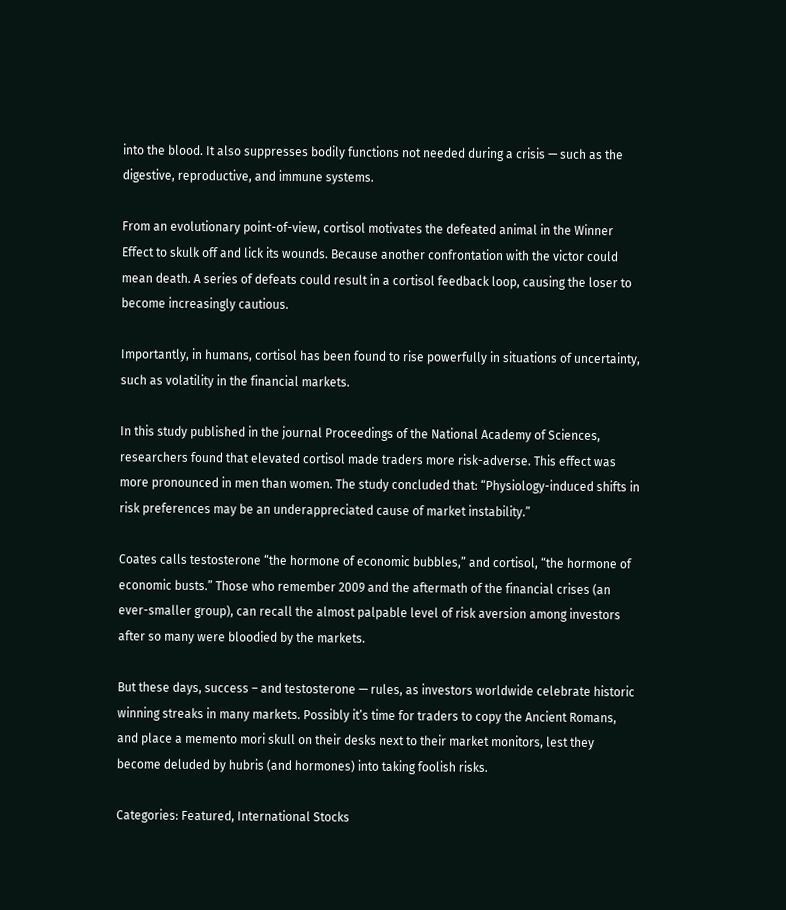into the blood. It also suppresses bodily functions not needed during a crisis — such as the digestive, reproductive, and immune systems.

From an evolutionary point-of-view, cortisol motivates the defeated animal in the Winner Effect to skulk off and lick its wounds. Because another confrontation with the victor could mean death. A series of defeats could result in a cortisol feedback loop, causing the loser to become increasingly cautious.

Importantly, in humans, cortisol has been found to rise powerfully in situations of uncertainty, such as volatility in the financial markets.

In this study published in the journal Proceedings of the National Academy of Sciences, researchers found that elevated cortisol made traders more risk-adverse. This effect was more pronounced in men than women. The study concluded that: “Physiology-induced shifts in risk preferences may be an underappreciated cause of market instability.”

Coates calls testosterone “the hormone of economic bubbles,” and cortisol, “the hormone of economic busts.” Those who remember 2009 and the aftermath of the financial crises (an ever-smaller group), can recall the almost palpable level of risk aversion among investors after so many were bloodied by the markets.

But these days, success – and testosterone — rules, as investors worldwide celebrate historic winning streaks in many markets. Possibly it’s time for traders to copy the Ancient Romans, and place a memento mori skull on their desks next to their market monitors, lest they become deluded by hubris (and hormones) into taking foolish risks.

Categories: Featured, International Stocks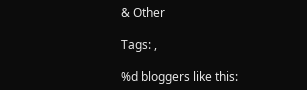& Other

Tags: ,

%d bloggers like this: